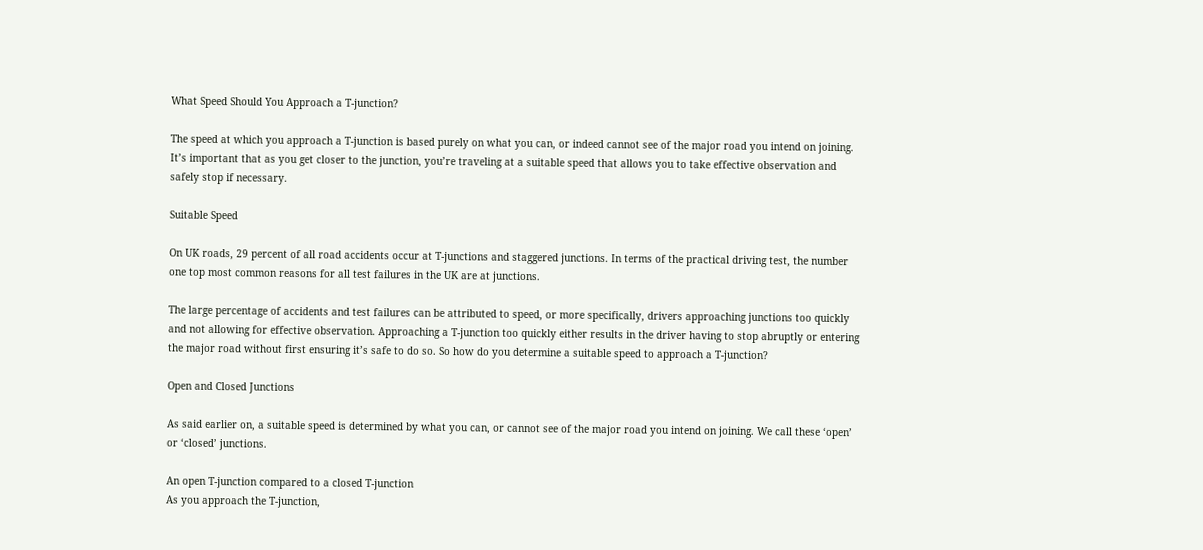What Speed Should You Approach a T-junction?

The speed at which you approach a T-junction is based purely on what you can, or indeed cannot see of the major road you intend on joining. It’s important that as you get closer to the junction, you’re traveling at a suitable speed that allows you to take effective observation and safely stop if necessary.

Suitable Speed

On UK roads, 29 percent of all road accidents occur at T-junctions and staggered junctions. In terms of the practical driving test, the number one top most common reasons for all test failures in the UK are at junctions.

The large percentage of accidents and test failures can be attributed to speed, or more specifically, drivers approaching junctions too quickly and not allowing for effective observation. Approaching a T-junction too quickly either results in the driver having to stop abruptly or entering the major road without first ensuring it’s safe to do so. So how do you determine a suitable speed to approach a T-junction?

Open and Closed Junctions

As said earlier on, a suitable speed is determined by what you can, or cannot see of the major road you intend on joining. We call these ‘open’ or ‘closed’ junctions.

An open T-junction compared to a closed T-junction
As you approach the T-junction,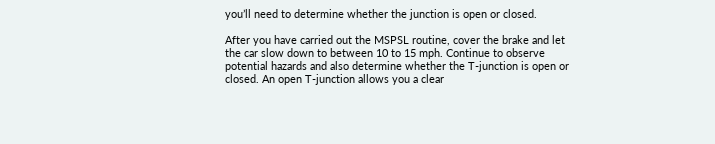you’ll need to determine whether the junction is open or closed.

After you have carried out the MSPSL routine, cover the brake and let the car slow down to between 10 to 15 mph. Continue to observe potential hazards and also determine whether the T-junction is open or closed. An open T-junction allows you a clear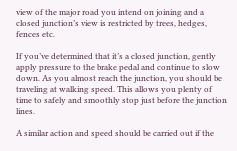view of the major road you intend on joining and a closed junction’s view is restricted by trees, hedges, fences etc.

If you’ve determined that it’s a closed junction, gently apply pressure to the brake pedal and continue to slow down. As you almost reach the junction, you should be traveling at walking speed. This allows you plenty of time to safely and smoothly stop just before the junction lines.

A similar action and speed should be carried out if the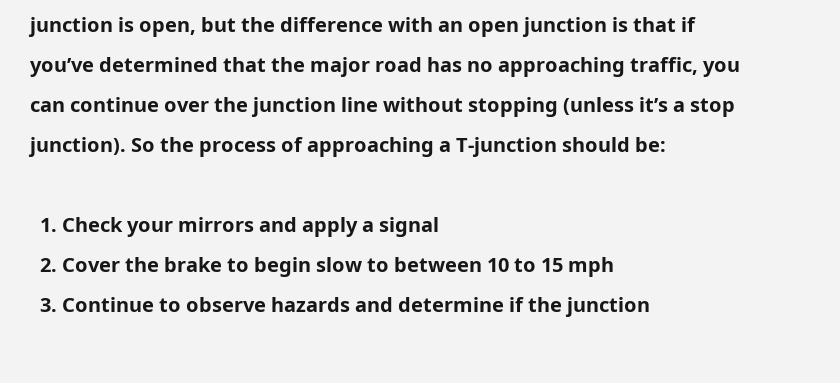junction is open, but the difference with an open junction is that if you’ve determined that the major road has no approaching traffic, you can continue over the junction line without stopping (unless it’s a stop junction). So the process of approaching a T-junction should be:

  1. Check your mirrors and apply a signal
  2. Cover the brake to begin slow to between 10 to 15 mph
  3. Continue to observe hazards and determine if the junction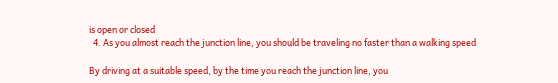is open or closed
  4. As you almost reach the junction line, you should be traveling no faster than a walking speed

By driving at a suitable speed, by the time you reach the junction line, you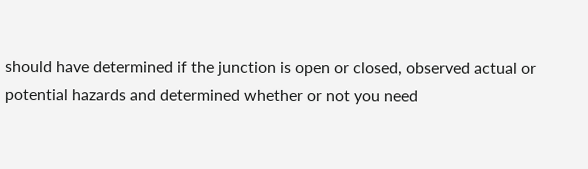should have determined if the junction is open or closed, observed actual or potential hazards and determined whether or not you need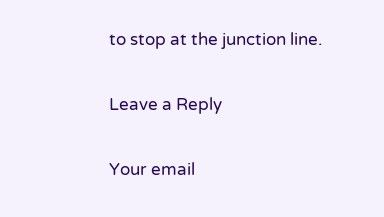to stop at the junction line.

Leave a Reply

Your email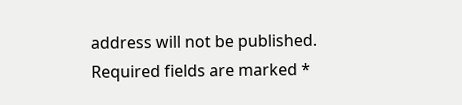address will not be published. Required fields are marked *